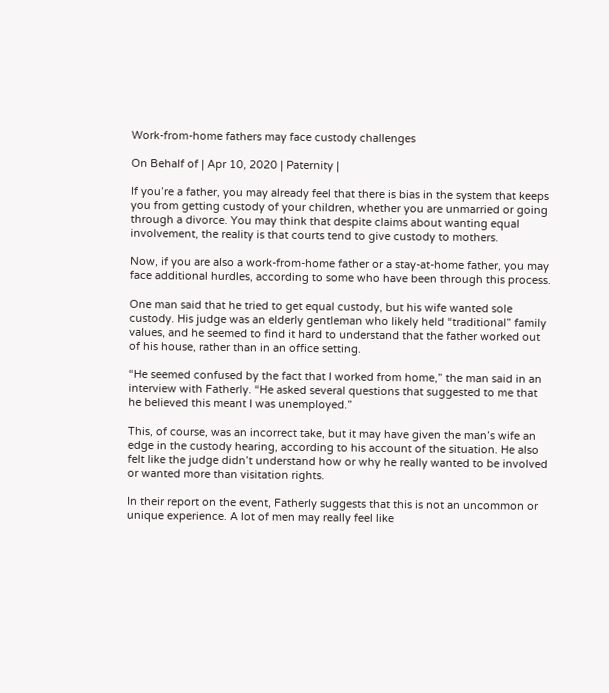Work-from-home fathers may face custody challenges

On Behalf of | Apr 10, 2020 | Paternity |

If you’re a father, you may already feel that there is bias in the system that keeps you from getting custody of your children, whether you are unmarried or going through a divorce. You may think that despite claims about wanting equal involvement, the reality is that courts tend to give custody to mothers.

Now, if you are also a work-from-home father or a stay-at-home father, you may face additional hurdles, according to some who have been through this process.

One man said that he tried to get equal custody, but his wife wanted sole custody. His judge was an elderly gentleman who likely held “traditional” family values, and he seemed to find it hard to understand that the father worked out of his house, rather than in an office setting.

“He seemed confused by the fact that I worked from home,” the man said in an interview with Fatherly. “He asked several questions that suggested to me that he believed this meant I was unemployed.”

This, of course, was an incorrect take, but it may have given the man’s wife an edge in the custody hearing, according to his account of the situation. He also felt like the judge didn’t understand how or why he really wanted to be involved or wanted more than visitation rights.

In their report on the event, Fatherly suggests that this is not an uncommon or unique experience. A lot of men may really feel like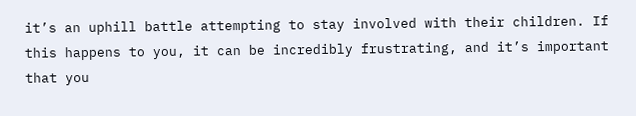it’s an uphill battle attempting to stay involved with their children. If this happens to you, it can be incredibly frustrating, and it’s important that you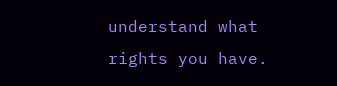understand what rights you have.